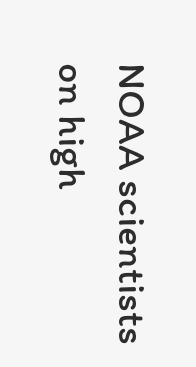NOAA scientists on high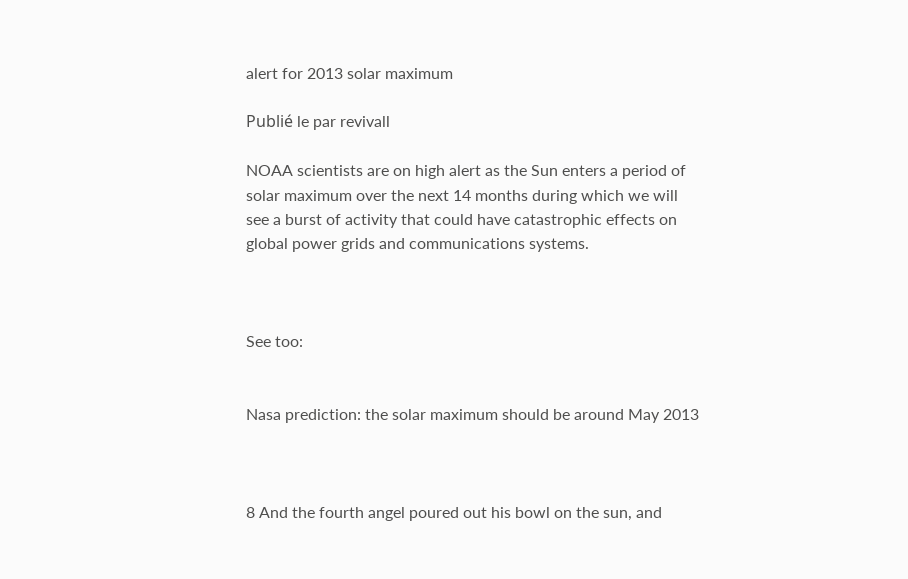alert for 2013 solar maximum

Publié le par revivall

NOAA scientists are on high alert as the Sun enters a period of solar maximum over the next 14 months during which we will see a burst of activity that could have catastrophic effects on global power grids and communications systems.



See too:


Nasa prediction: the solar maximum should be around May 2013



8 And the fourth angel poured out his bowl on the sun, and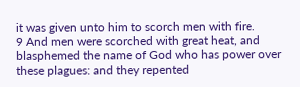it was given unto him to scorch men with fire.
9 And men were scorched with great heat, and blasphemed the name of God who has power over these plagues: and they repented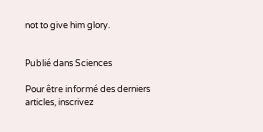not to give him glory.


Publié dans Sciences

Pour être informé des derniers articles, inscrivez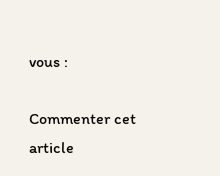vous :

Commenter cet article